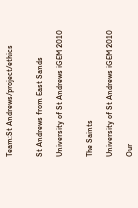Team:St Andrews/project/ethics


St Andrews from East Sands

University of St Andrews iGEM 2010


The Saints

University of St Andrews iGEM 2010

Our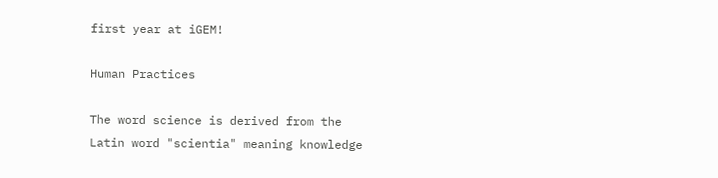first year at iGEM!

Human Practices

The word science is derived from the Latin word "scientia" meaning knowledge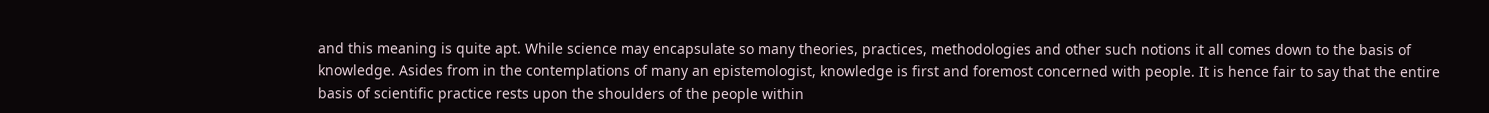and this meaning is quite apt. While science may encapsulate so many theories, practices, methodologies and other such notions it all comes down to the basis of knowledge. Asides from in the contemplations of many an epistemologist, knowledge is first and foremost concerned with people. It is hence fair to say that the entire basis of scientific practice rests upon the shoulders of the people within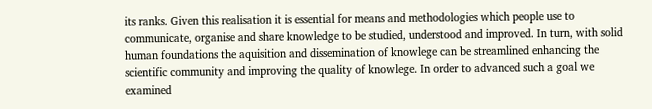its ranks. Given this realisation it is essential for means and methodologies which people use to communicate, organise and share knowledge to be studied, understood and improved. In turn, with solid human foundations the aquisition and dissemination of knowlege can be streamlined enhancing the scientific community and improving the quality of knowlege. In order to advanced such a goal we examined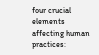four crucial elements affecting human practices: